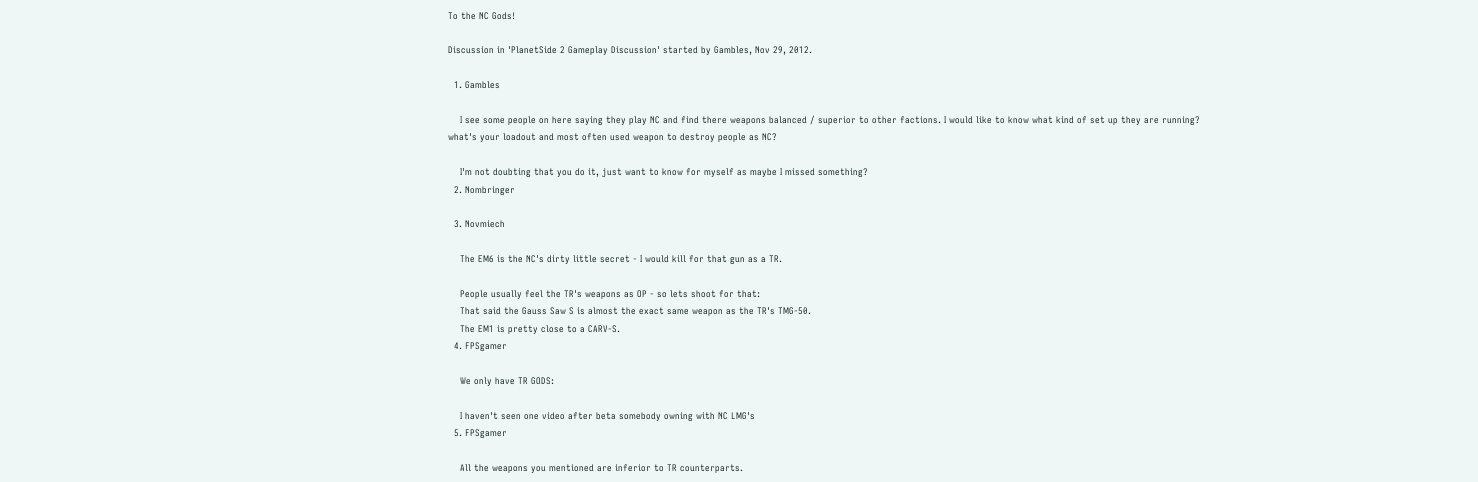To the NC Gods!

Discussion in 'PlanetSide 2 Gameplay Discussion' started by Gambles, Nov 29, 2012.

  1. Gambles

    I see some people on here saying they play NC and find there weapons balanced / superior to other factions. I would like to know what kind of set up they are running? what's your loadout and most often used weapon to destroy people as NC?

    I'm not doubting that you do it, just want to know for myself as maybe I missed something?
  2. Nombringer

  3. Novmiech

    The EM6 is the NC's dirty little secret - I would kill for that gun as a TR.

    People usually feel the TR's weapons as OP - so lets shoot for that:
    That said the Gauss Saw S is almost the exact same weapon as the TR's TMG-50.
    The EM1 is pretty close to a CARV-S.
  4. FPSgamer

    We only have TR GODS:

    I haven't seen one video after beta somebody owning with NC LMG's
  5. FPSgamer

    All the weapons you mentioned are inferior to TR counterparts.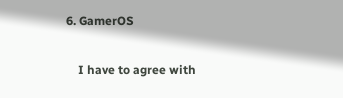6. GamerOS

    I have to agree with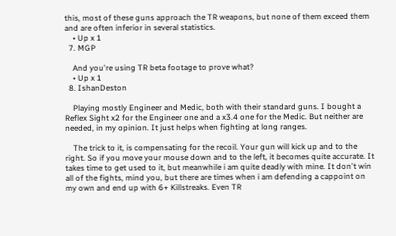this, most of these guns approach the TR weapons, but none of them exceed them and are often inferior in several statistics.
    • Up x 1
  7. MGP

    And you're using TR beta footage to prove what?
    • Up x 1
  8. IshanDeston

    Playing mostly Engineer and Medic, both with their standard guns. I bought a Reflex Sight x2 for the Engineer one and a x3.4 one for the Medic. But neither are needed, in my opinion. It just helps when fighting at long ranges.

    The trick to it, is compensating for the recoil. Your gun will kick up and to the right. So if you move your mouse down and to the left, it becomes quite accurate. It takes time to get used to it, but meanwhile i am quite deadly with mine. It don't win all of the fights, mind you, but there are times when i am defending a cappoint on my own and end up with 6+ Killstreaks. Even TR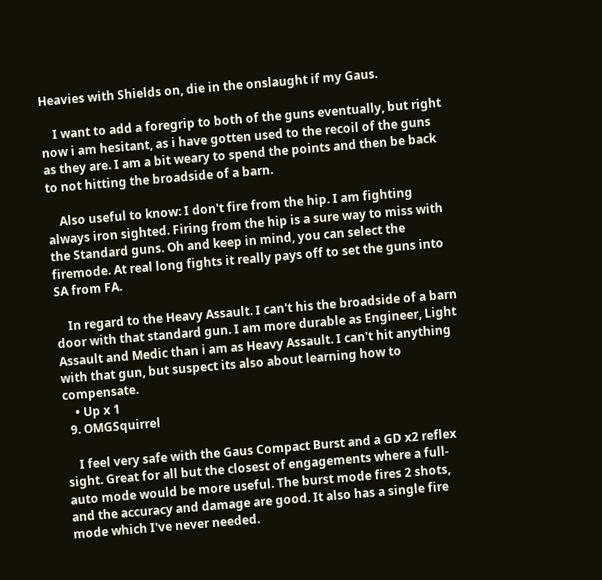Heavies with Shields on, die in the onslaught if my Gaus.

    I want to add a foregrip to both of the guns eventually, but right now i am hesitant, as i have gotten used to the recoil of the guns as they are. I am a bit weary to spend the points and then be back to not hitting the broadside of a barn.

    Also useful to know: I don't fire from the hip. I am fighting always iron sighted. Firing from the hip is a sure way to miss with the Standard guns. Oh and keep in mind, you can select the firemode. At real long fights it really pays off to set the guns into SA from FA.

    In regard to the Heavy Assault. I can't his the broadside of a barn door with that standard gun. I am more durable as Engineer, Light Assault and Medic than i am as Heavy Assault. I can't hit anything with that gun, but suspect its also about learning how to compensate.
    • Up x 1
  9. OMGSquirrel

    I feel very safe with the Gaus Compact Burst and a GD x2 reflex sight. Great for all but the closest of engagements where a full-auto mode would be more useful. The burst mode fires 2 shots, and the accuracy and damage are good. It also has a single fire mode which I've never needed.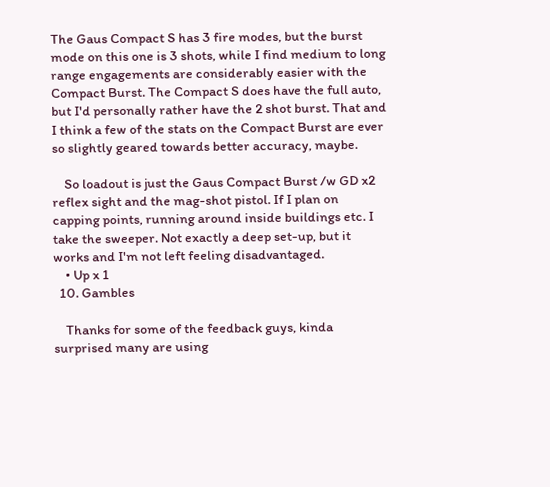The Gaus Compact S has 3 fire modes, but the burst mode on this one is 3 shots, while I find medium to long range engagements are considerably easier with the Compact Burst. The Compact S does have the full auto, but I'd personally rather have the 2 shot burst. That and I think a few of the stats on the Compact Burst are ever so slightly geared towards better accuracy, maybe.

    So loadout is just the Gaus Compact Burst /w GD x2 reflex sight and the mag-shot pistol. If I plan on capping points, running around inside buildings etc. I take the sweeper. Not exactly a deep set-up, but it works and I'm not left feeling disadvantaged.
    • Up x 1
  10. Gambles

    Thanks for some of the feedback guys, kinda surprised many are using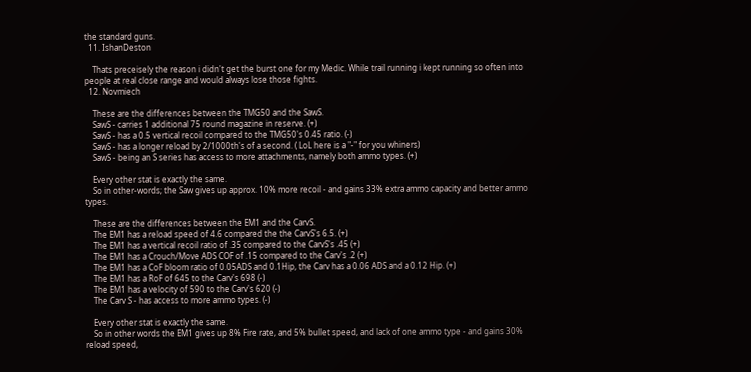the standard guns.
  11. IshanDeston

    Thats preceisely the reason i didn't get the burst one for my Medic. While trail running i kept running so often into people at real close range and would always lose those fights.
  12. Novmiech

    These are the differences between the TMG50 and the SawS.
    SawS - carries 1 additional 75 round magazine in reserve. (+)
    SawS - has a 0.5 vertical recoil compared to the TMG50's 0.45 ratio. (-)
    SawS - has a longer reload by 2/1000th's of a second. ( LoL here is a "-" for you whiners)
    SawS - being an S series has access to more attachments, namely both ammo types. (+)

    Every other stat is exactly the same.
    So in other-words; the Saw gives up approx. 10% more recoil - and gains 33% extra ammo capacity and better ammo types.

    These are the differences between the EM1 and the CarvS.
    The EM1 has a reload speed of 4.6 compared the the CarvS's 6.5. (+)
    The EM1 has a vertical recoil ratio of .35 compared to the CarvS's .45 (+)
    The EM1 has a Crouch/Move ADS COF of .15 compared to the Carv's .2 (+)
    The EM1 has a CoF bloom ratio of 0.05ADS and 0.1Hip, the Carv has a 0.06 ADS and a 0.12 Hip. (+)
    The EM1 has a RoF of 645 to the Carv's 698 (-)
    The EM1 has a velocity of 590 to the Carv's 620 (-)
    The Carv S - has access to more ammo types. (-)

    Every other stat is exactly the same.
    So in other words the EM1 gives up 8% Fire rate, and 5% bullet speed, and lack of one ammo type - and gains 30% reload speed,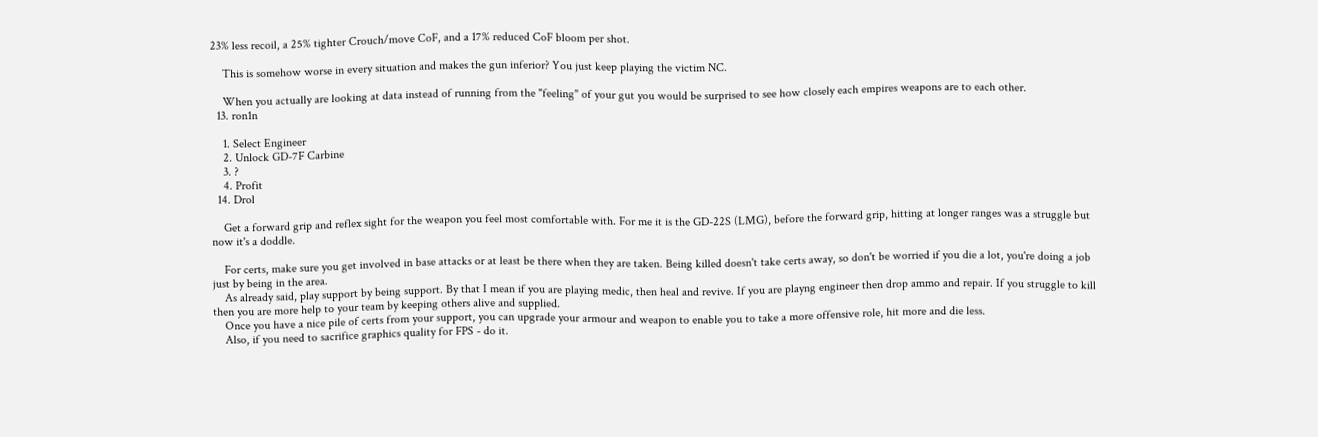23% less recoil, a 25% tighter Crouch/move CoF, and a 17% reduced CoF bloom per shot.

    This is somehow worse in every situation and makes the gun inferior? You just keep playing the victim NC.

    When you actually are looking at data instead of running from the "feeling" of your gut you would be surprised to see how closely each empires weapons are to each other.
  13. ron1n

    1. Select Engineer
    2. Unlock GD-7F Carbine
    3. ?
    4. Profit
  14. Drol

    Get a forward grip and reflex sight for the weapon you feel most comfortable with. For me it is the GD-22S (LMG), before the forward grip, hitting at longer ranges was a struggle but now it's a doddle.

    For certs, make sure you get involved in base attacks or at least be there when they are taken. Being killed doesn't take certs away, so don't be worried if you die a lot, you're doing a job just by being in the area.
    As already said, play support by being support. By that I mean if you are playing medic, then heal and revive. If you are playng engineer then drop ammo and repair. If you struggle to kill then you are more help to your team by keeping others alive and supplied.
    Once you have a nice pile of certs from your support, you can upgrade your armour and weapon to enable you to take a more offensive role, hit more and die less.
    Also, if you need to sacrifice graphics quality for FPS - do it.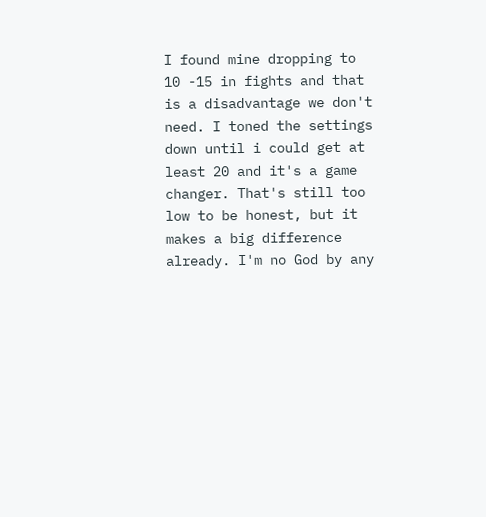I found mine dropping to 10 -15 in fights and that is a disadvantage we don't need. I toned the settings down until i could get at least 20 and it's a game changer. That's still too low to be honest, but it makes a big difference already. I'm no God by any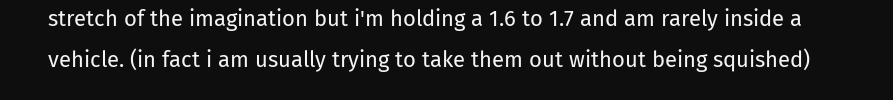stretch of the imagination but i'm holding a 1.6 to 1.7 and am rarely inside a vehicle. (in fact i am usually trying to take them out without being squished)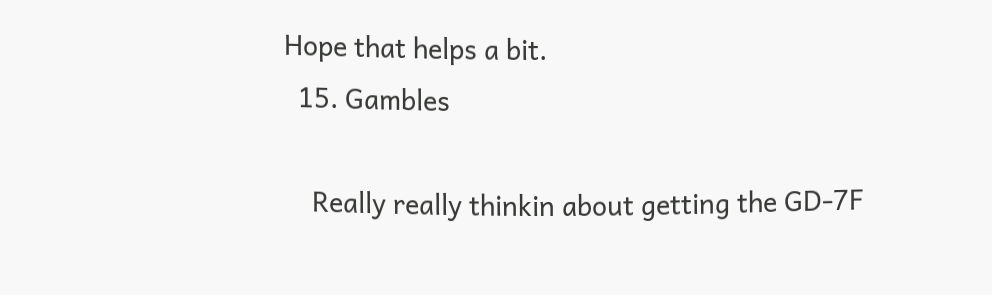Hope that helps a bit.
  15. Gambles

    Really really thinkin about getting the GD-7F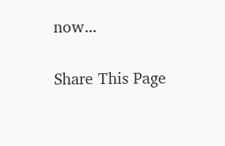now...

Share This Page